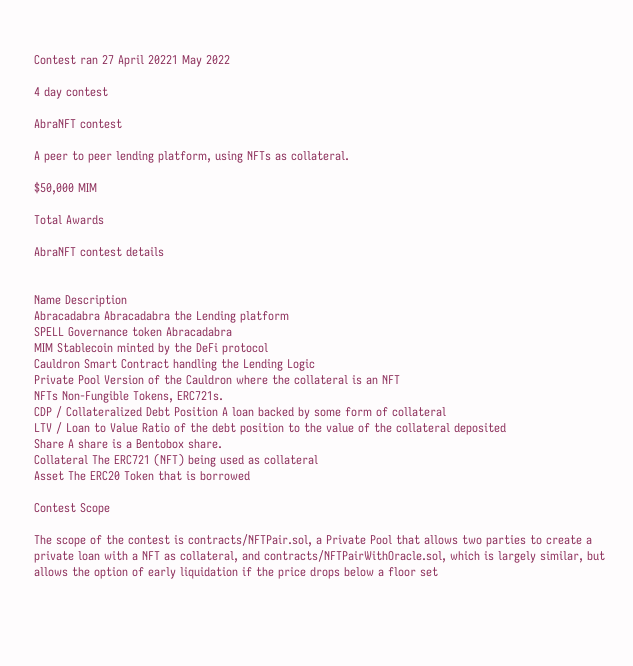Contest ran 27 April 20221 May 2022

4 day contest

AbraNFT contest

A peer to peer lending platform, using NFTs as collateral.

$50,000 MIM

Total Awards

AbraNFT contest details


Name Description
Abracadabra Abracadabra the Lending platform
SPELL Governance token Abracadabra
MIM Stablecoin minted by the DeFi protocol
Cauldron Smart Contract handling the Lending Logic
Private Pool Version of the Cauldron where the collateral is an NFT
NFTs Non-Fungible Tokens, ERC721s.
CDP / Collateralized Debt Position A loan backed by some form of collateral
LTV / Loan to Value Ratio of the debt position to the value of the collateral deposited
Share A share is a Bentobox share.
Collateral The ERC721 (NFT) being used as collateral
Asset The ERC20 Token that is borrowed

Contest Scope

The scope of the contest is contracts/NFTPair.sol, a Private Pool that allows two parties to create a private loan with a NFT as collateral, and contracts/NFTPairWithOracle.sol, which is largely similar, but allows the option of early liquidation if the price drops below a floor set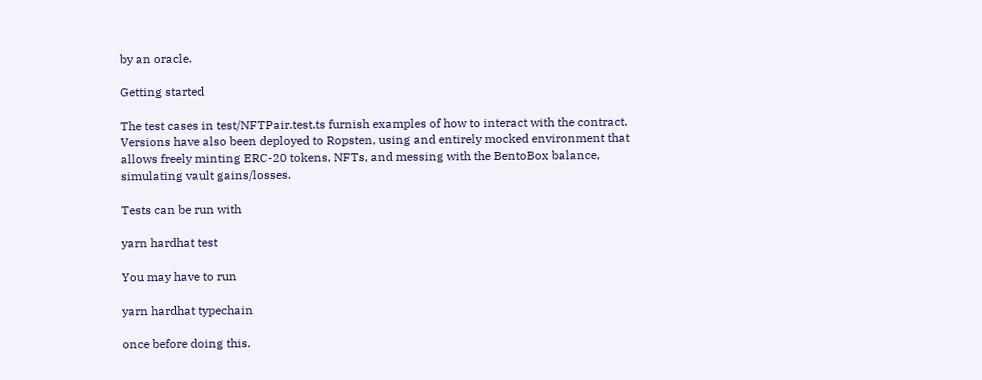by an oracle.

Getting started

The test cases in test/NFTPair.test.ts furnish examples of how to interact with the contract. Versions have also been deployed to Ropsten, using and entirely mocked environment that allows freely minting ERC-20 tokens, NFTs, and messing with the BentoBox balance, simulating vault gains/losses.

Tests can be run with

yarn hardhat test

You may have to run

yarn hardhat typechain

once before doing this.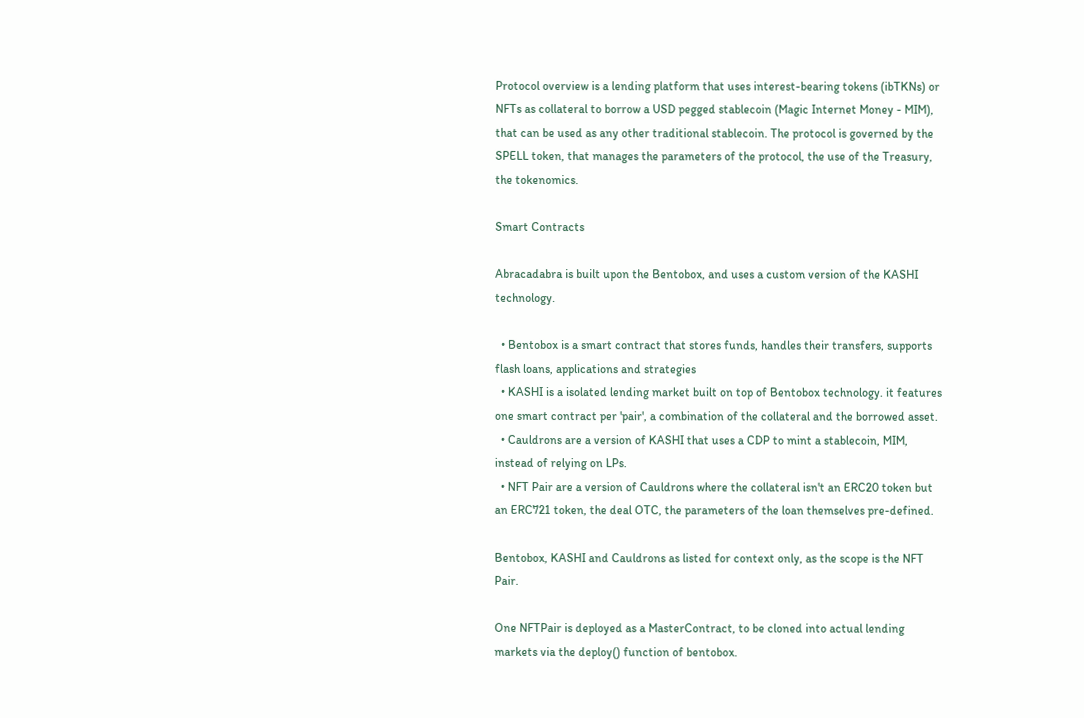Protocol overview is a lending platform that uses interest-bearing tokens (ibTKNs) or NFTs as collateral to borrow a USD pegged stablecoin (Magic Internet Money - MIM), that can be used as any other traditional stablecoin. The protocol is governed by the SPELL token, that manages the parameters of the protocol, the use of the Treasury, the tokenomics.

Smart Contracts

Abracadabra is built upon the Bentobox, and uses a custom version of the KASHI technology.

  • Bentobox is a smart contract that stores funds, handles their transfers, supports flash loans, applications and strategies
  • KASHI is a isolated lending market built on top of Bentobox technology. it features one smart contract per 'pair', a combination of the collateral and the borrowed asset.
  • Cauldrons are a version of KASHI that uses a CDP to mint a stablecoin, MIM, instead of relying on LPs.
  • NFT Pair are a version of Cauldrons where the collateral isn't an ERC20 token but an ERC721 token, the deal OTC, the parameters of the loan themselves pre-defined.

Bentobox, KASHI and Cauldrons as listed for context only, as the scope is the NFT Pair.

One NFTPair is deployed as a MasterContract, to be cloned into actual lending markets via the deploy() function of bentobox.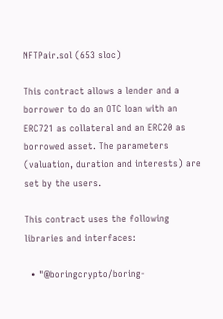NFTPair.sol (653 sloc)

This contract allows a lender and a borrower to do an OTC loan with an ERC721 as collateral and an ERC20 as borrowed asset. The parameters (valuation, duration and interests) are set by the users.

This contract uses the following libraries and interfaces:

  • "@boringcrypto/boring-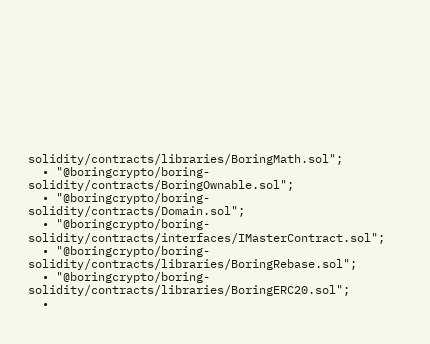solidity/contracts/libraries/BoringMath.sol";
  • "@boringcrypto/boring-solidity/contracts/BoringOwnable.sol";
  • "@boringcrypto/boring-solidity/contracts/Domain.sol";
  • "@boringcrypto/boring-solidity/contracts/interfaces/IMasterContract.sol";
  • "@boringcrypto/boring-solidity/contracts/libraries/BoringRebase.sol";
  • "@boringcrypto/boring-solidity/contracts/libraries/BoringERC20.sol";
  •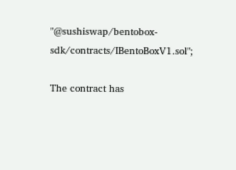"@sushiswap/bentobox-sdk/contracts/IBentoBoxV1.sol";

The contract has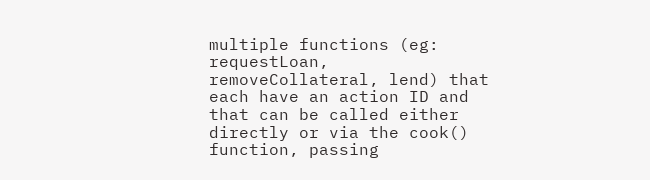multiple functions (eg: requestLoan, removeCollateral, lend) that each have an action ID and that can be called either directly or via the cook() function, passing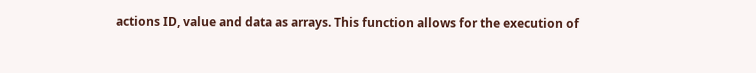actions ID, value and data as arrays. This function allows for the execution of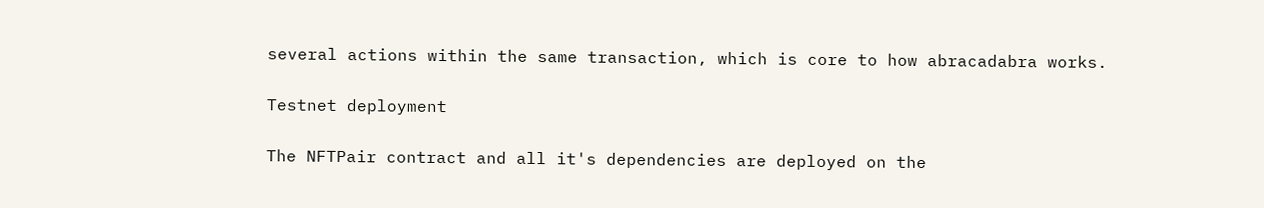several actions within the same transaction, which is core to how abracadabra works.

Testnet deployment

The NFTPair contract and all it's dependencies are deployed on the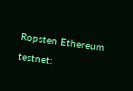Ropsten Ethereum testnet: